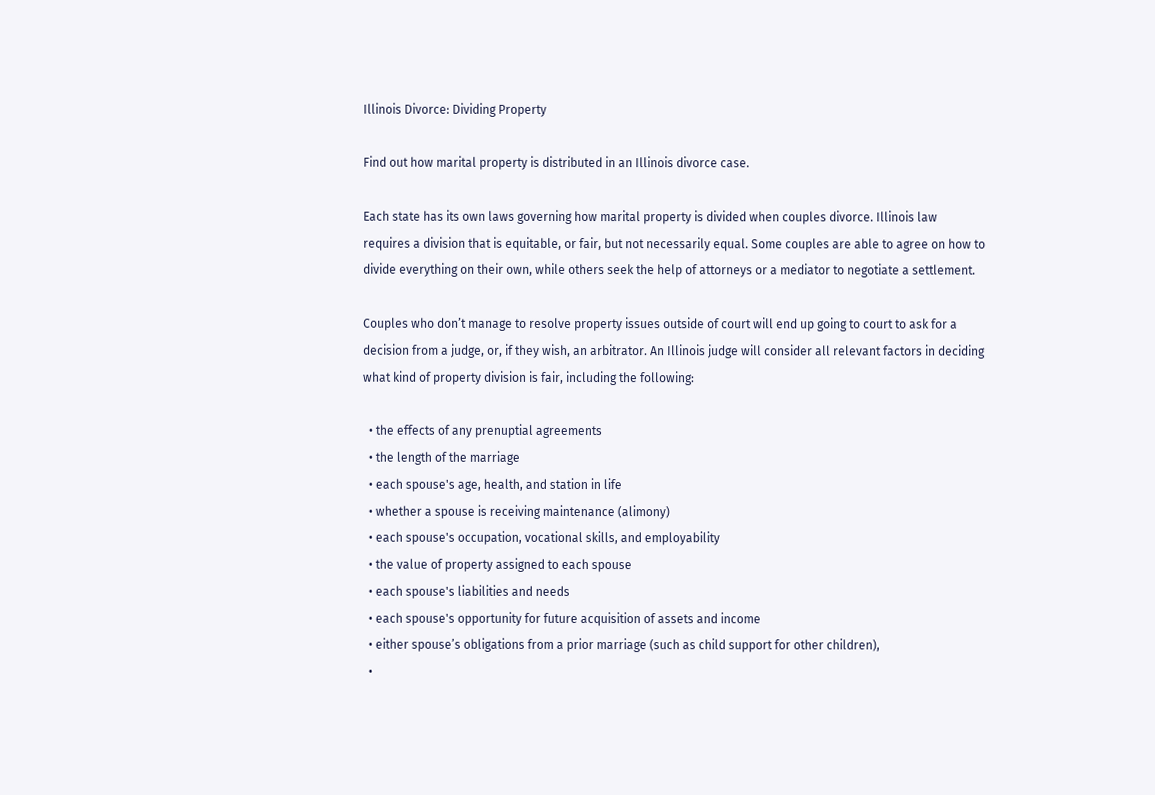Illinois Divorce: Dividing Property

Find out how marital property is distributed in an Illinois divorce case.

Each state has its own laws governing how marital property is divided when couples divorce. Illinois law requires a division that is equitable, or fair, but not necessarily equal. Some couples are able to agree on how to divide everything on their own, while others seek the help of attorneys or a mediator to negotiate a settlement.

Couples who don’t manage to resolve property issues outside of court will end up going to court to ask for a decision from a judge, or, if they wish, an arbitrator. An Illinois judge will consider all relevant factors in deciding what kind of property division is fair, including the following:

  • the effects of any prenuptial agreements
  • the length of the marriage
  • each spouse's age, health, and station in life
  • whether a spouse is receiving maintenance (alimony)
  • each spouse's occupation, vocational skills, and employability
  • the value of property assigned to each spouse
  • each spouse's liabilities and needs
  • each spouse's opportunity for future acquisition of assets and income
  • either spouse’s obligations from a prior marriage (such as child support for other children),
  •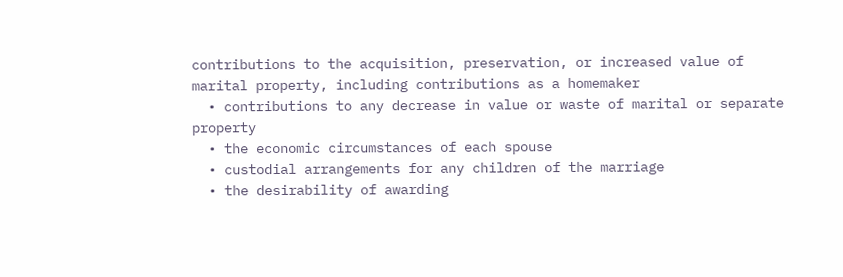contributions to the acquisition, preservation, or increased value of marital property, including contributions as a homemaker
  • contributions to any decrease in value or waste of marital or separate property
  • the economic circumstances of each spouse
  • custodial arrangements for any children of the marriage
  • the desirability of awarding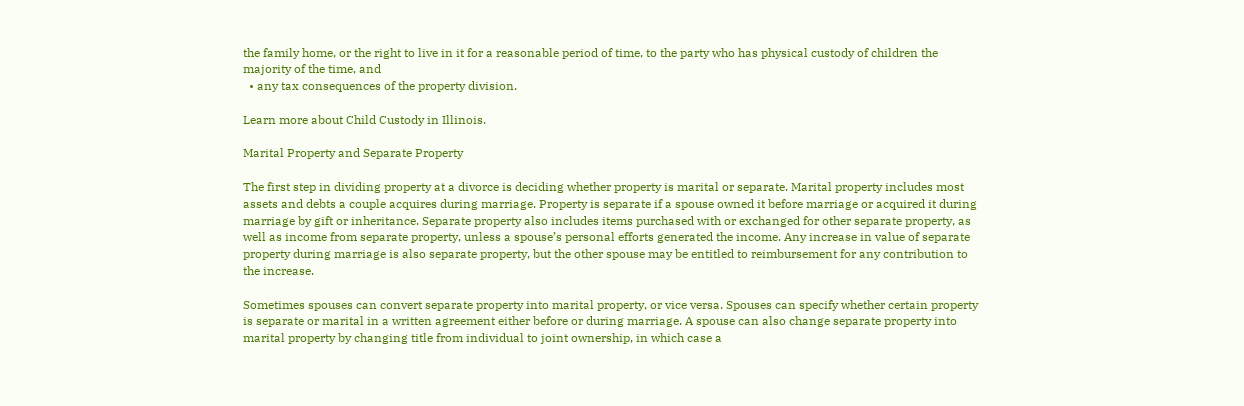the family home, or the right to live in it for a reasonable period of time, to the party who has physical custody of children the majority of the time, and
  • any tax consequences of the property division.

Learn more about Child Custody in Illinois.

Marital Property and Separate Property

The first step in dividing property at a divorce is deciding whether property is marital or separate. Marital property includes most assets and debts a couple acquires during marriage. Property is separate if a spouse owned it before marriage or acquired it during marriage by gift or inheritance. Separate property also includes items purchased with or exchanged for other separate property, as well as income from separate property, unless a spouse’s personal efforts generated the income. Any increase in value of separate property during marriage is also separate property, but the other spouse may be entitled to reimbursement for any contribution to the increase.

Sometimes spouses can convert separate property into marital property, or vice versa. Spouses can specify whether certain property is separate or marital in a written agreement either before or during marriage. A spouse can also change separate property into marital property by changing title from individual to joint ownership, in which case a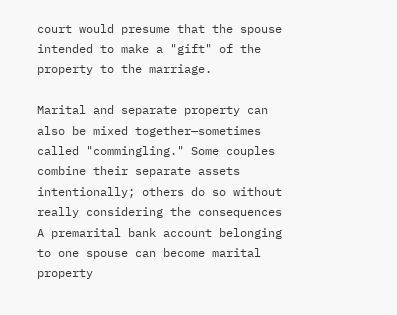court would presume that the spouse intended to make a "gift" of the property to the marriage.

Marital and separate property can also be mixed together—sometimes called "commingling." Some couples combine their separate assets intentionally; others do so without really considering the consequences A premarital bank account belonging to one spouse can become marital property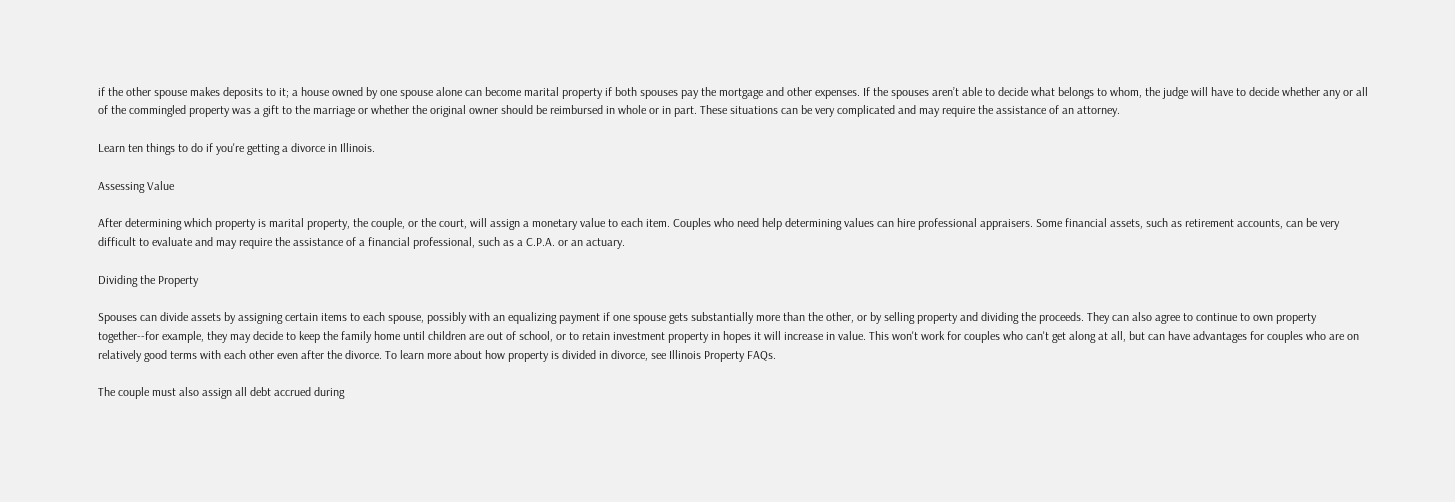if the other spouse makes deposits to it; a house owned by one spouse alone can become marital property if both spouses pay the mortgage and other expenses. If the spouses aren’t able to decide what belongs to whom, the judge will have to decide whether any or all of the commingled property was a gift to the marriage or whether the original owner should be reimbursed in whole or in part. These situations can be very complicated and may require the assistance of an attorney.

Learn ten things to do if you're getting a divorce in Illinois.

Assessing Value

After determining which property is marital property, the couple, or the court, will assign a monetary value to each item. Couples who need help determining values can hire professional appraisers. Some financial assets, such as retirement accounts, can be very difficult to evaluate and may require the assistance of a financial professional, such as a C.P.A. or an actuary.

Dividing the Property

Spouses can divide assets by assigning certain items to each spouse, possibly with an equalizing payment if one spouse gets substantially more than the other, or by selling property and dividing the proceeds. They can also agree to continue to own property together--for example, they may decide to keep the family home until children are out of school, or to retain investment property in hopes it will increase in value. This won't work for couples who can't get along at all, but can have advantages for couples who are on relatively good terms with each other even after the divorce. To learn more about how property is divided in divorce, see Illinois Property FAQs.

The couple must also assign all debt accrued during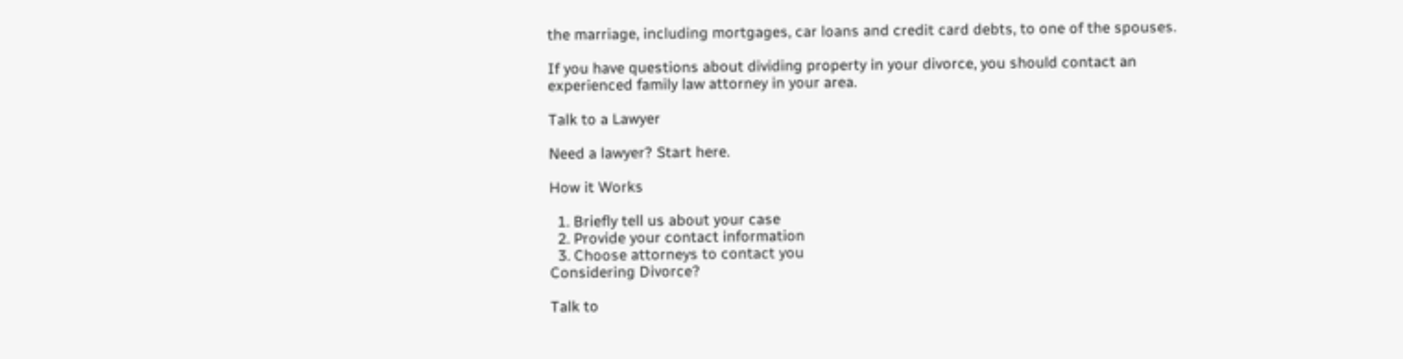the marriage, including mortgages, car loans and credit card debts, to one of the spouses.

If you have questions about dividing property in your divorce, you should contact an experienced family law attorney in your area.

Talk to a Lawyer

Need a lawyer? Start here.

How it Works

  1. Briefly tell us about your case
  2. Provide your contact information
  3. Choose attorneys to contact you
Considering Divorce?

Talk to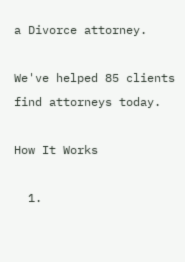a Divorce attorney.

We've helped 85 clients find attorneys today.

How It Works

  1.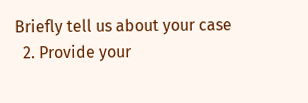Briefly tell us about your case
  2. Provide your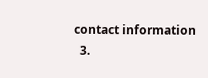contact information
  3.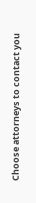Choose attorneys to contact you